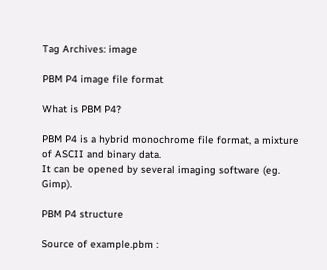Tag Archives: image

PBM P4 image file format

What is PBM P4?

PBM P4 is a hybrid monochrome file format, a mixture of ASCII and binary data.
It can be opened by several imaging software (eg. Gimp).

PBM P4 structure

Source of example.pbm :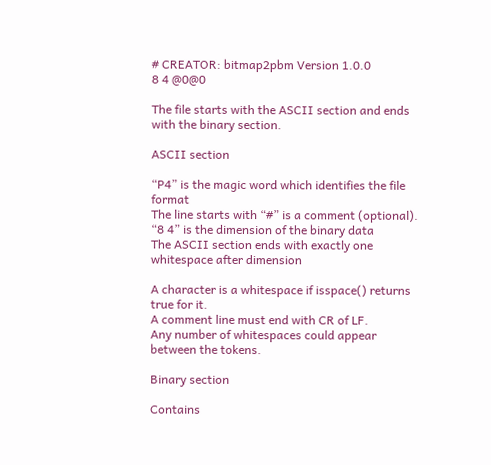# CREATOR: bitmap2pbm Version 1.0.0
8 4 @0@0

The file starts with the ASCII section and ends with the binary section.

ASCII section

“P4” is the magic word which identifies the file format
The line starts with “#” is a comment (optional).
“8 4” is the dimension of the binary data
The ASCII section ends with exactly one whitespace after dimension

A character is a whitespace if isspace() returns true for it.
A comment line must end with CR of LF.
Any number of whitespaces could appear between the tokens.

Binary section

Contains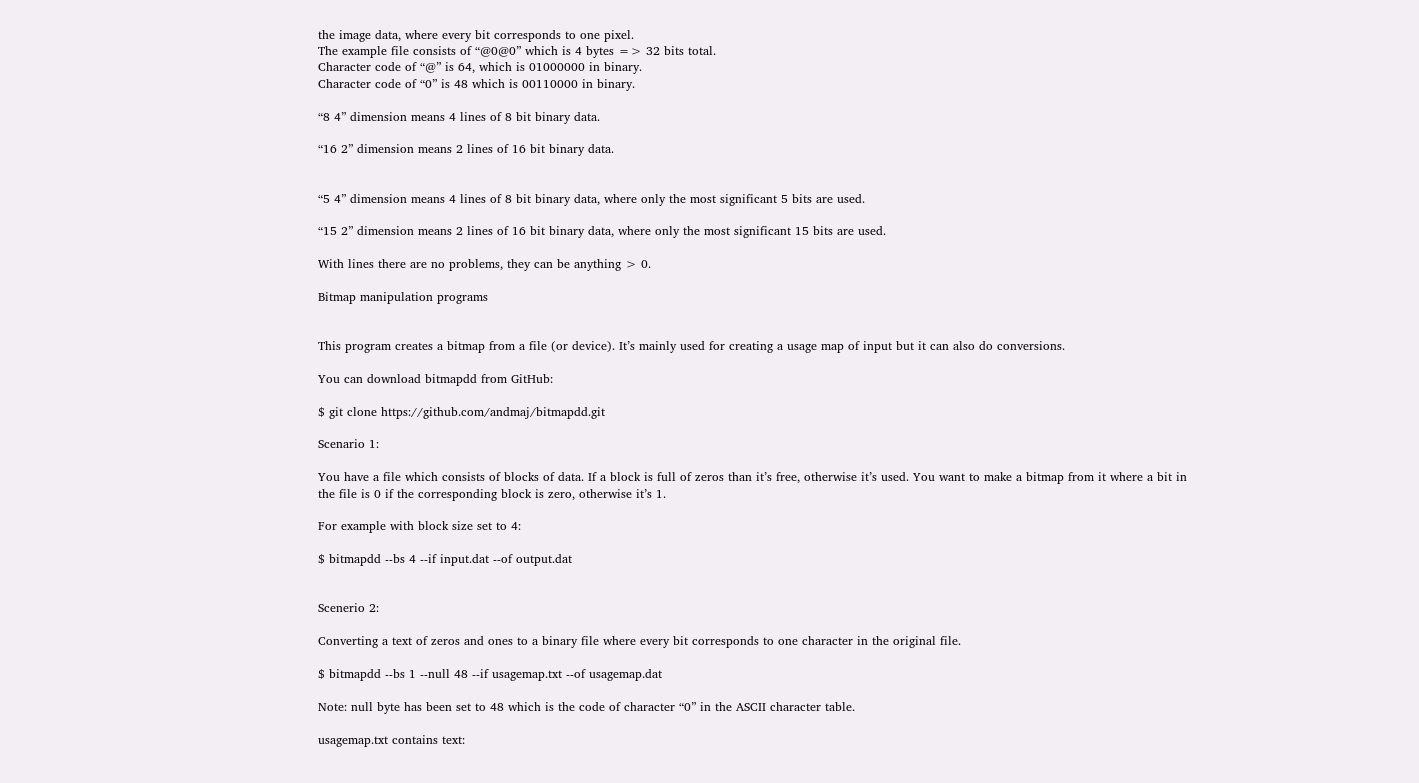the image data, where every bit corresponds to one pixel.
The example file consists of “@0@0” which is 4 bytes => 32 bits total.
Character code of “@” is 64, which is 01000000 in binary.
Character code of “0” is 48 which is 00110000 in binary.

“8 4” dimension means 4 lines of 8 bit binary data.

“16 2” dimension means 2 lines of 16 bit binary data.


“5 4” dimension means 4 lines of 8 bit binary data, where only the most significant 5 bits are used.

“15 2” dimension means 2 lines of 16 bit binary data, where only the most significant 15 bits are used.

With lines there are no problems, they can be anything > 0.

Bitmap manipulation programs


This program creates a bitmap from a file (or device). It’s mainly used for creating a usage map of input but it can also do conversions.

You can download bitmapdd from GitHub:

$ git clone https://github.com/andmaj/bitmapdd.git

Scenario 1:

You have a file which consists of blocks of data. If a block is full of zeros than it’s free, otherwise it’s used. You want to make a bitmap from it where a bit in the file is 0 if the corresponding block is zero, otherwise it’s 1.

For example with block size set to 4:

$ bitmapdd --bs 4 --if input.dat --of output.dat


Scenerio 2:

Converting a text of zeros and ones to a binary file where every bit corresponds to one character in the original file.

$ bitmapdd --bs 1 --null 48 --if usagemap.txt --of usagemap.dat

Note: null byte has been set to 48 which is the code of character “0” in the ASCII character table.

usagemap.txt contains text: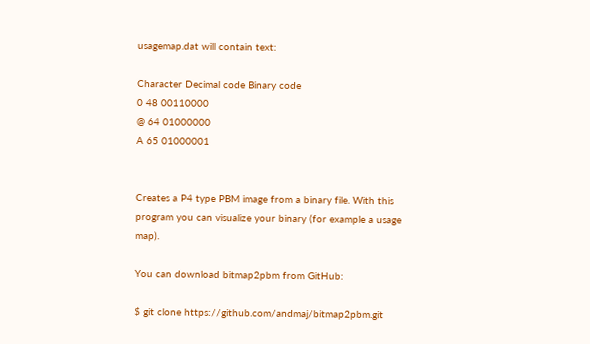usagemap.dat will contain text:

Character Decimal code Binary code
0 48 00110000
@ 64 01000000
A 65 01000001


Creates a P4 type PBM image from a binary file. With this program you can visualize your binary (for example a usage map).

You can download bitmap2pbm from GitHub:

$ git clone https://github.com/andmaj/bitmap2pbm.git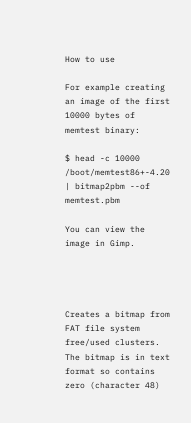How to use

For example creating an image of the first 10000 bytes of memtest binary:

$ head -c 10000 /boot/memtest86+-4.20 | bitmap2pbm --of memtest.pbm

You can view the image in Gimp.




Creates a bitmap from FAT file system free/used clusters. The bitmap is in text format so contains zero (character 48)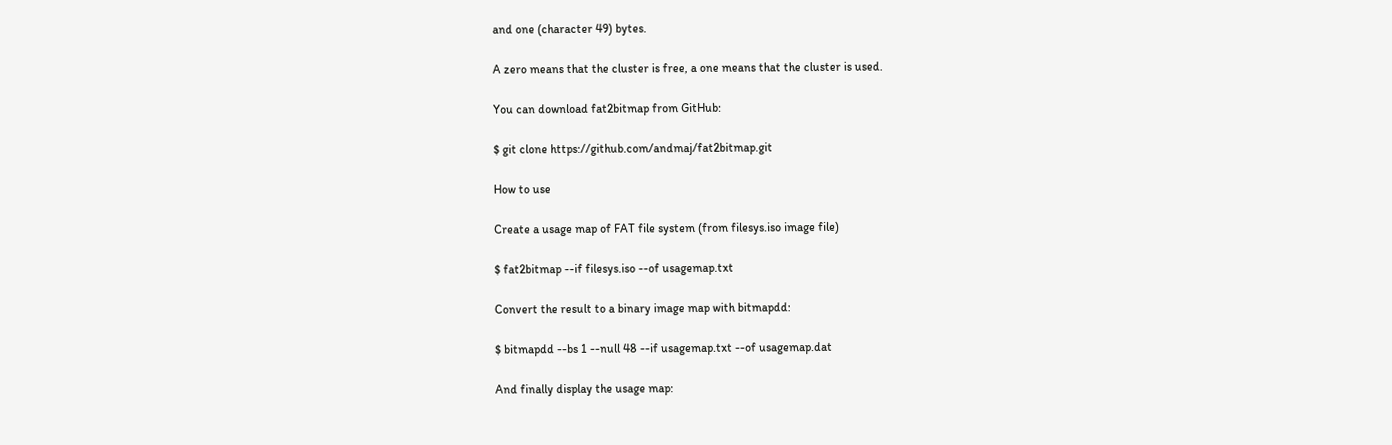and one (character 49) bytes.

A zero means that the cluster is free, a one means that the cluster is used.

You can download fat2bitmap from GitHub:

$ git clone https://github.com/andmaj/fat2bitmap.git

How to use

Create a usage map of FAT file system (from filesys.iso image file)

$ fat2bitmap --if filesys.iso --of usagemap.txt

Convert the result to a binary image map with bitmapdd:

$ bitmapdd --bs 1 --null 48 --if usagemap.txt --of usagemap.dat

And finally display the usage map: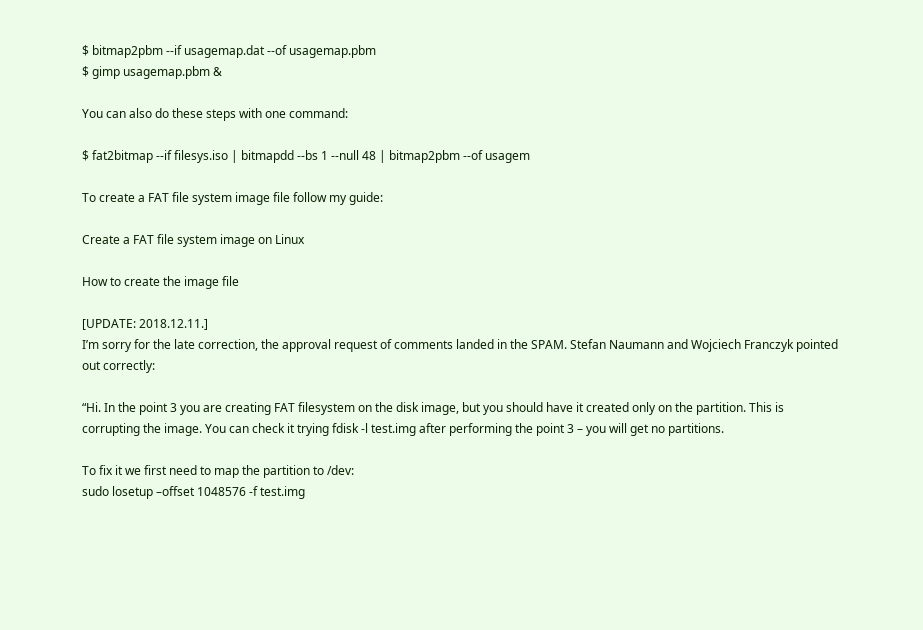$ bitmap2pbm --if usagemap.dat --of usagemap.pbm
$ gimp usagemap.pbm &

You can also do these steps with one command:

$ fat2bitmap --if filesys.iso | bitmapdd --bs 1 --null 48 | bitmap2pbm --of usagem

To create a FAT file system image file follow my guide:

Create a FAT file system image on Linux

How to create the image file

[UPDATE: 2018.12.11.]
I’m sorry for the late correction, the approval request of comments landed in the SPAM. Stefan Naumann and Wojciech Franczyk pointed out correctly:

“Hi. In the point 3 you are creating FAT filesystem on the disk image, but you should have it created only on the partition. This is corrupting the image. You can check it trying fdisk -l test.img after performing the point 3 – you will get no partitions.

To fix it we first need to map the partition to /dev:
sudo losetup –offset 1048576 -f test.img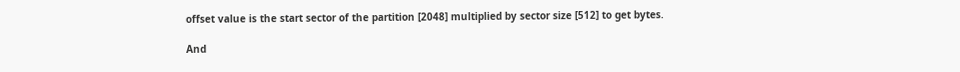offset value is the start sector of the partition [2048] multiplied by sector size [512] to get bytes.

And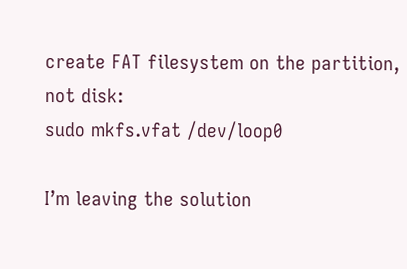create FAT filesystem on the partition, not disk:
sudo mkfs.vfat /dev/loop0

I’m leaving the solution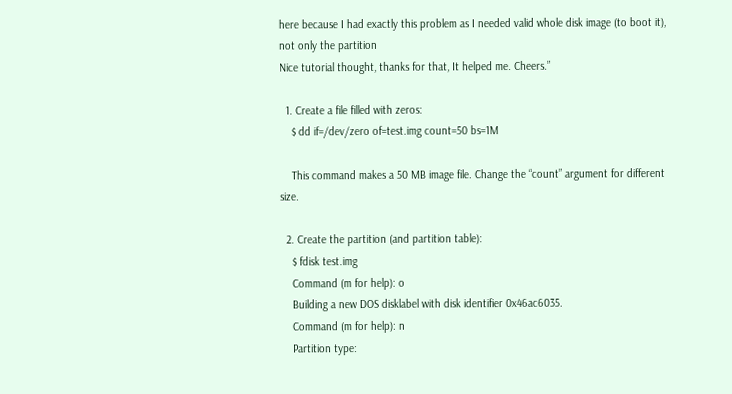here because I had exactly this problem as I needed valid whole disk image (to boot it), not only the partition
Nice tutorial thought, thanks for that, It helped me. Cheers.”

  1. Create a file filled with zeros:
    $ dd if=/dev/zero of=test.img count=50 bs=1M

    This command makes a 50 MB image file. Change the “count” argument for different size.

  2. Create the partition (and partition table):
    $ fdisk test.img
    Command (m for help): o
    Building a new DOS disklabel with disk identifier 0x46ac6035.
    Command (m for help): n
    Partition type: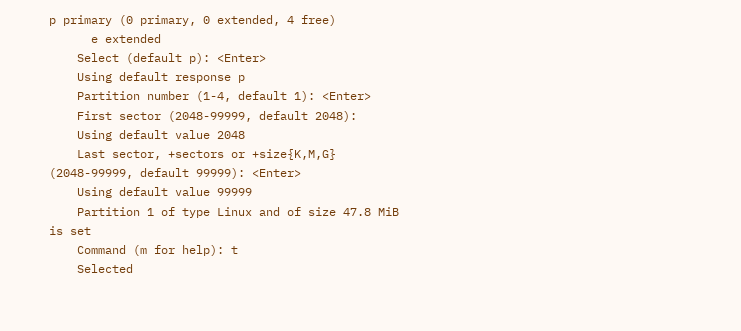p primary (0 primary, 0 extended, 4 free)
      e extended
    Select (default p): <Enter>
    Using default response p
    Partition number (1-4, default 1): <Enter>
    First sector (2048-99999, default 2048):
    Using default value 2048
    Last sector, +sectors or +size{K,M,G} (2048-99999, default 99999): <Enter>
    Using default value 99999
    Partition 1 of type Linux and of size 47.8 MiB is set
    Command (m for help): t
    Selected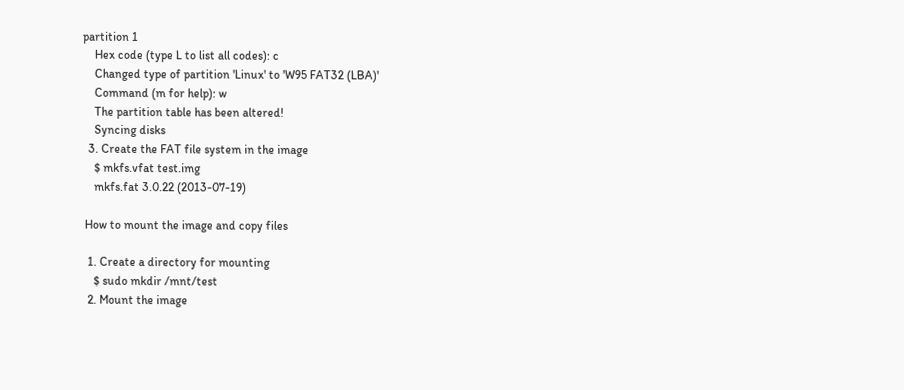partition 1
    Hex code (type L to list all codes): c
    Changed type of partition 'Linux' to 'W95 FAT32 (LBA)'
    Command (m for help): w
    The partition table has been altered!
    Syncing disks
  3. Create the FAT file system in the image
    $ mkfs.vfat test.img
    mkfs.fat 3.0.22 (2013-07-19)

 How to mount the image and copy files

  1. Create a directory for mounting
    $ sudo mkdir /mnt/test
  2. Mount the image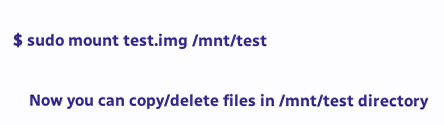$ sudo mount test.img /mnt/test

    Now you can copy/delete files in /mnt/test directory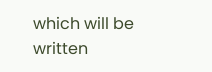which will be written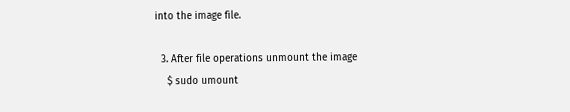into the image file.

  3. After file operations unmount the image
    $ sudo umount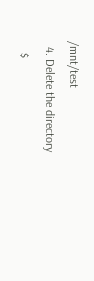/mnt/test
  4. Delete the directory
    $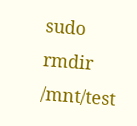sudo rmdir /mnt/test